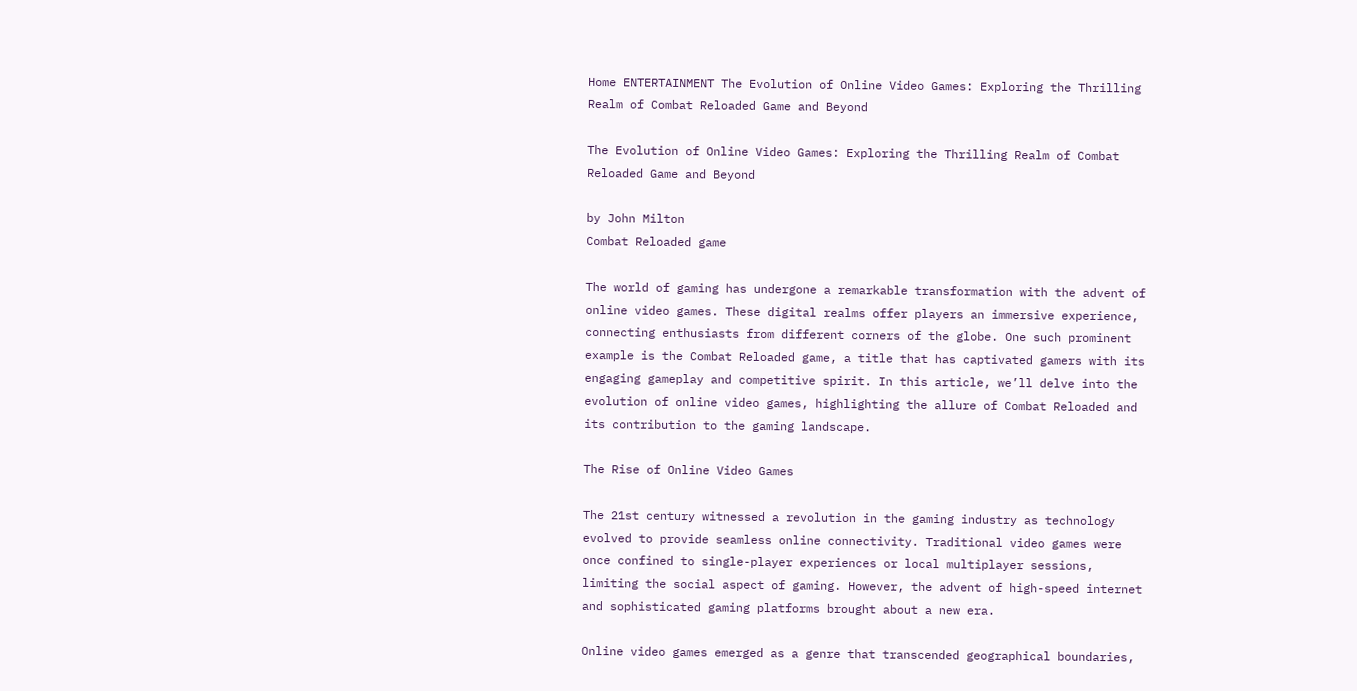Home ENTERTAINMENT The Evolution of Online Video Games: Exploring the Thrilling Realm of Combat Reloaded Game and Beyond

The Evolution of Online Video Games: Exploring the Thrilling Realm of Combat Reloaded Game and Beyond

by John Milton
Combat Reloaded game

The world of gaming has undergone a remarkable transformation with the advent of online video games. These digital realms offer players an immersive experience, connecting enthusiasts from different corners of the globe. One such prominent example is the Combat Reloaded game, a title that has captivated gamers with its engaging gameplay and competitive spirit. In this article, we’ll delve into the evolution of online video games, highlighting the allure of Combat Reloaded and its contribution to the gaming landscape.

The Rise of Online Video Games

The 21st century witnessed a revolution in the gaming industry as technology evolved to provide seamless online connectivity. Traditional video games were once confined to single-player experiences or local multiplayer sessions, limiting the social aspect of gaming. However, the advent of high-speed internet and sophisticated gaming platforms brought about a new era.

Online video games emerged as a genre that transcended geographical boundaries,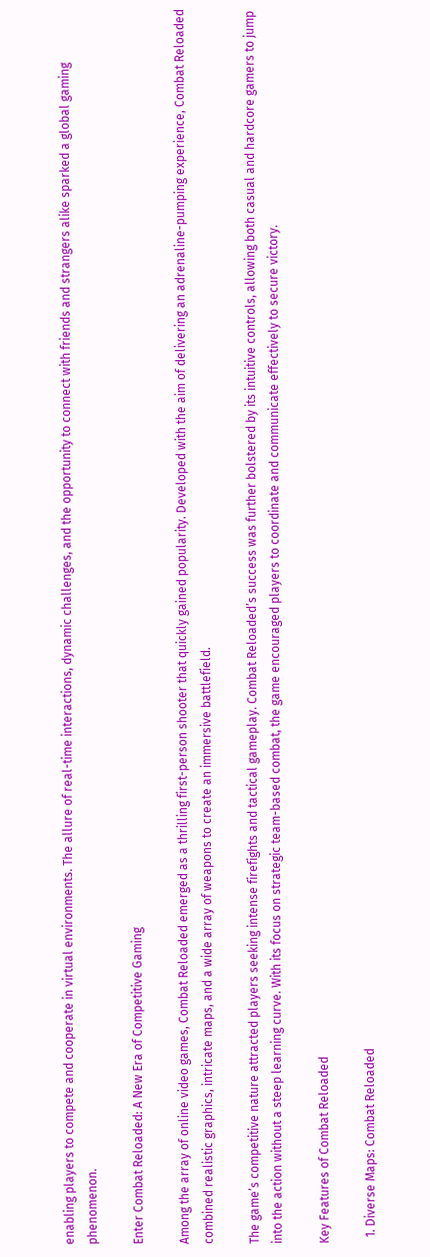enabling players to compete and cooperate in virtual environments. The allure of real-time interactions, dynamic challenges, and the opportunity to connect with friends and strangers alike sparked a global gaming phenomenon.

Enter Combat Reloaded: A New Era of Competitive Gaming

Among the array of online video games, Combat Reloaded emerged as a thrilling first-person shooter that quickly gained popularity. Developed with the aim of delivering an adrenaline-pumping experience, Combat Reloaded combined realistic graphics, intricate maps, and a wide array of weapons to create an immersive battlefield.

The game’s competitive nature attracted players seeking intense firefights and tactical gameplay. Combat Reloaded’s success was further bolstered by its intuitive controls, allowing both casual and hardcore gamers to jump into the action without a steep learning curve. With its focus on strategic team-based combat, the game encouraged players to coordinate and communicate effectively to secure victory.

Key Features of Combat Reloaded

  1. Diverse Maps: Combat Reloaded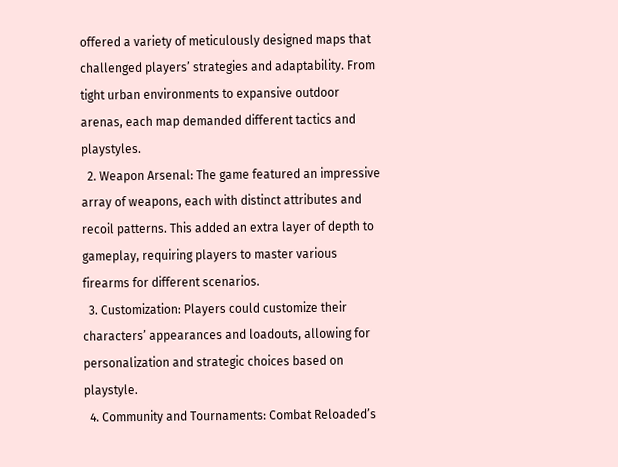offered a variety of meticulously designed maps that challenged players’ strategies and adaptability. From tight urban environments to expansive outdoor arenas, each map demanded different tactics and playstyles.
  2. Weapon Arsenal: The game featured an impressive array of weapons, each with distinct attributes and recoil patterns. This added an extra layer of depth to gameplay, requiring players to master various firearms for different scenarios.
  3. Customization: Players could customize their characters’ appearances and loadouts, allowing for personalization and strategic choices based on playstyle.
  4. Community and Tournaments: Combat Reloaded’s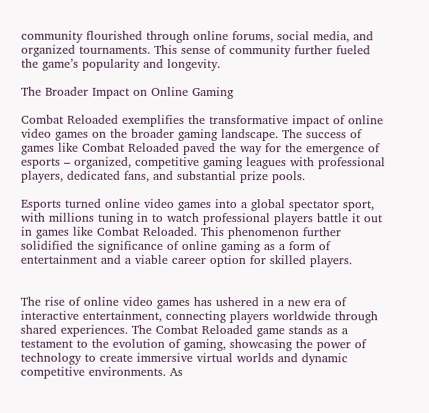community flourished through online forums, social media, and organized tournaments. This sense of community further fueled the game’s popularity and longevity.

The Broader Impact on Online Gaming

Combat Reloaded exemplifies the transformative impact of online video games on the broader gaming landscape. The success of games like Combat Reloaded paved the way for the emergence of esports – organized, competitive gaming leagues with professional players, dedicated fans, and substantial prize pools.

Esports turned online video games into a global spectator sport, with millions tuning in to watch professional players battle it out in games like Combat Reloaded. This phenomenon further solidified the significance of online gaming as a form of entertainment and a viable career option for skilled players.


The rise of online video games has ushered in a new era of interactive entertainment, connecting players worldwide through shared experiences. The Combat Reloaded game stands as a testament to the evolution of gaming, showcasing the power of technology to create immersive virtual worlds and dynamic competitive environments. As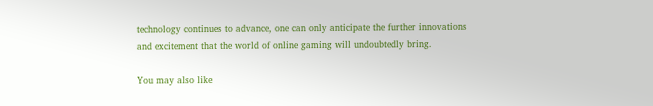technology continues to advance, one can only anticipate the further innovations and excitement that the world of online gaming will undoubtedly bring.

You may also like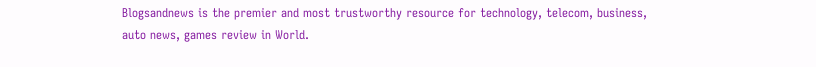Blogsandnews is the premier and most trustworthy resource for technology, telecom, business, auto news, games review in World.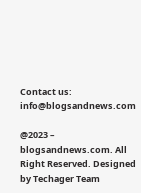Contact us: info@blogsandnews.com

@2023 – blogsandnews.com. All Right Reserved. Designed by Techager Team